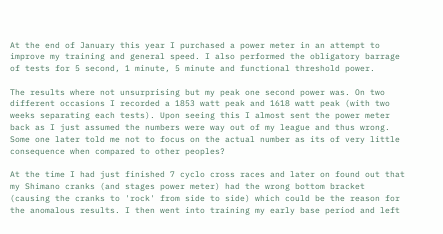At the end of January this year I purchased a power meter in an attempt to improve my training and general speed. I also performed the obligatory barrage of tests for 5 second, 1 minute, 5 minute and functional threshold power.

The results where not unsurprising but my peak one second power was. On two different occasions I recorded a 1853 watt peak and 1618 watt peak (with two weeks separating each tests). Upon seeing this I almost sent the power meter back as I just assumed the numbers were way out of my league and thus wrong. Some one later told me not to focus on the actual number as its of very little consequence when compared to other peoples?

At the time I had just finished 7 cyclo cross races and later on found out that my Shimano cranks (and stages power meter) had the wrong bottom bracket (causing the cranks to 'rock' from side to side) which could be the reason for the anomalous results. I then went into training my early base period and left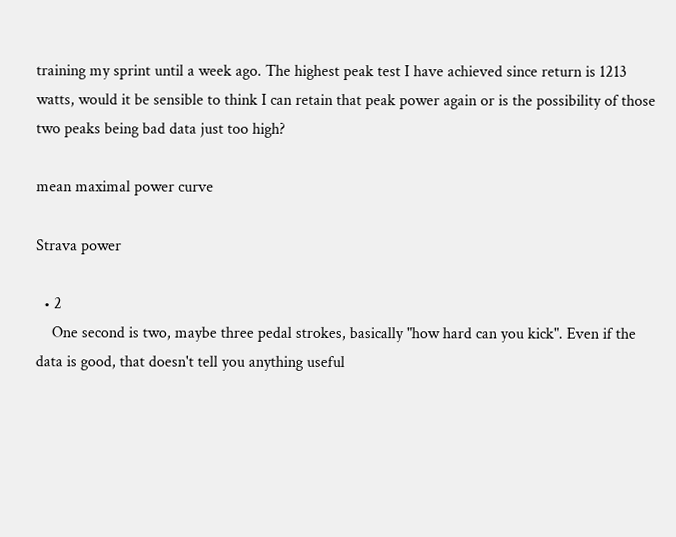training my sprint until a week ago. The highest peak test I have achieved since return is 1213 watts, would it be sensible to think I can retain that peak power again or is the possibility of those two peaks being bad data just too high?

mean maximal power curve

Strava power

  • 2
    One second is two, maybe three pedal strokes, basically "how hard can you kick". Even if the data is good, that doesn't tell you anything useful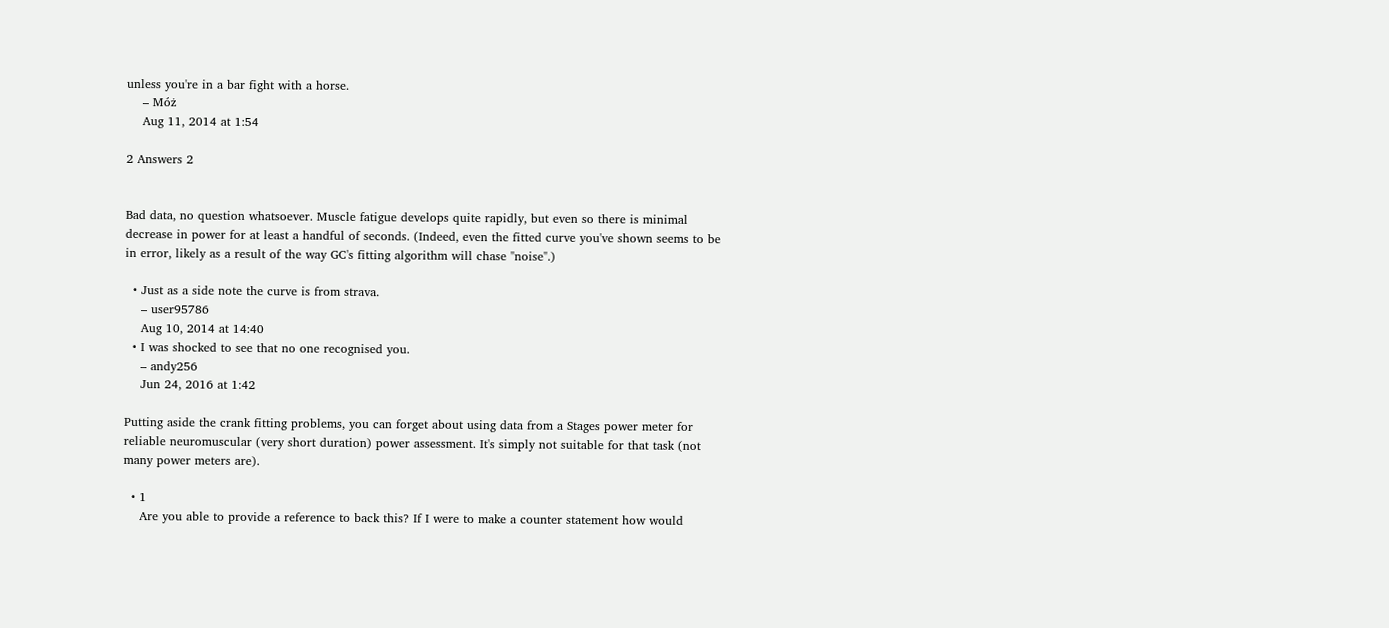unless you're in a bar fight with a horse.
    – Móż
    Aug 11, 2014 at 1:54

2 Answers 2


Bad data, no question whatsoever. Muscle fatigue develops quite rapidly, but even so there is minimal decrease in power for at least a handful of seconds. (Indeed, even the fitted curve you've shown seems to be in error, likely as a result of the way GC's fitting algorithm will chase "noise".)

  • Just as a side note the curve is from strava.
    – user95786
    Aug 10, 2014 at 14:40
  • I was shocked to see that no one recognised you.
    – andy256
    Jun 24, 2016 at 1:42

Putting aside the crank fitting problems, you can forget about using data from a Stages power meter for reliable neuromuscular (very short duration) power assessment. It's simply not suitable for that task (not many power meters are).

  • 1
    Are you able to provide a reference to back this? If I were to make a counter statement how would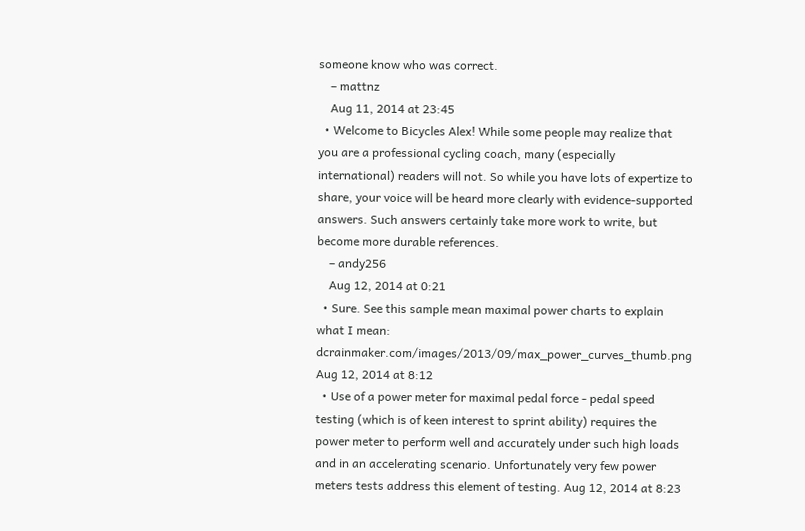someone know who was correct.
    – mattnz
    Aug 11, 2014 at 23:45
  • Welcome to Bicycles Alex! While some people may realize that you are a professional cycling coach, many (especially international) readers will not. So while you have lots of expertize to share, your voice will be heard more clearly with evidence-supported answers. Such answers certainly take more work to write, but become more durable references.
    – andy256
    Aug 12, 2014 at 0:21
  • Sure. See this sample mean maximal power charts to explain what I mean: dcrainmaker.com/images/2013/09/max_power_curves_thumb.png Aug 12, 2014 at 8:12
  • Use of a power meter for maximal pedal force - pedal speed testing (which is of keen interest to sprint ability) requires the power meter to perform well and accurately under such high loads and in an accelerating scenario. Unfortunately very few power meters tests address this element of testing. Aug 12, 2014 at 8:23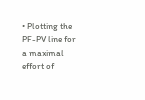• Plotting the PF-PV line for a maximal effort of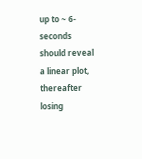up to ~ 6-seconds should reveal a linear plot, thereafter losing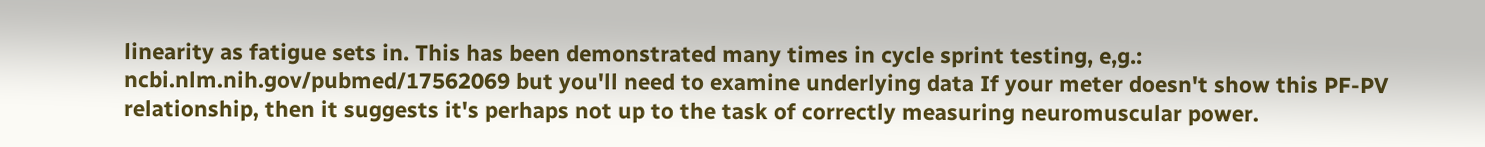linearity as fatigue sets in. This has been demonstrated many times in cycle sprint testing, e,g.: ncbi.nlm.nih.gov/pubmed/17562069 but you'll need to examine underlying data If your meter doesn't show this PF-PV relationship, then it suggests it's perhaps not up to the task of correctly measuring neuromuscular power.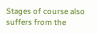Stages of course also suffers from the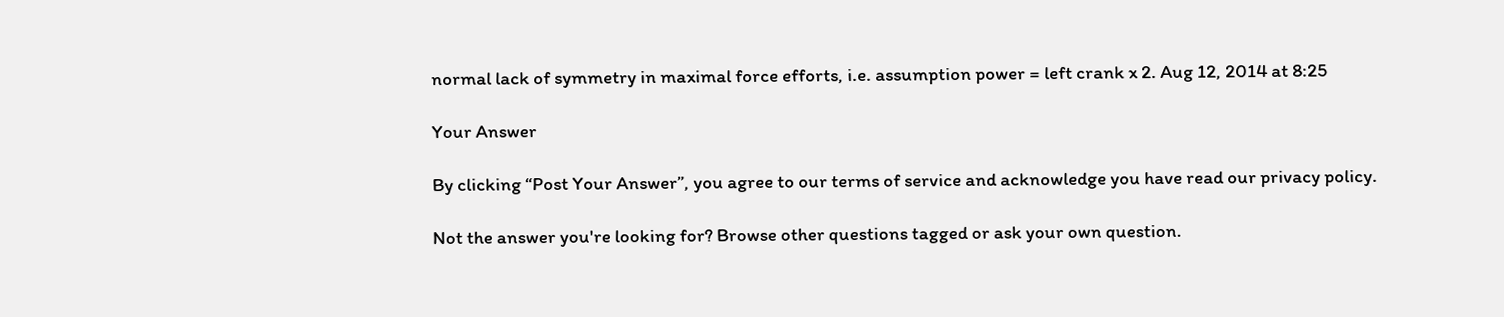normal lack of symmetry in maximal force efforts, i.e. assumption power = left crank x 2. Aug 12, 2014 at 8:25

Your Answer

By clicking “Post Your Answer”, you agree to our terms of service and acknowledge you have read our privacy policy.

Not the answer you're looking for? Browse other questions tagged or ask your own question.